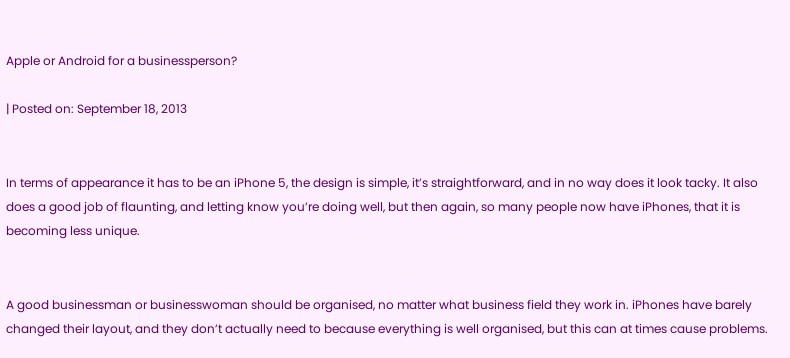Apple or Android for a businessperson?

| Posted on: September 18, 2013


In terms of appearance it has to be an iPhone 5, the design is simple, it’s straightforward, and in no way does it look tacky. It also does a good job of flaunting, and letting know you’re doing well, but then again, so many people now have iPhones, that it is becoming less unique.


A good businessman or businesswoman should be organised, no matter what business field they work in. iPhones have barely changed their layout, and they don’t actually need to because everything is well organised, but this can at times cause problems.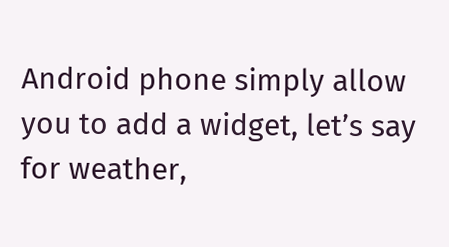Android phone simply allow you to add a widget, let’s say for weather,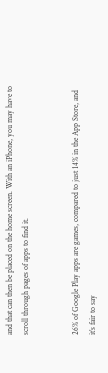and that can then be placed on the home screen. With an iPhone, you may have to scroll through pages of apps to find it.


26% of Google Play apps are games, compared to just 14% in the App Store, and it’s fair to say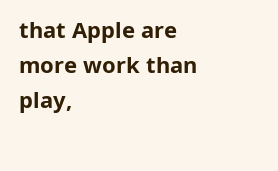that Apple are more work than play,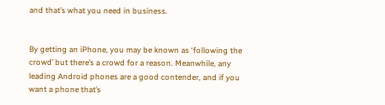and that’s what you need in business.


By getting an iPhone, you may be known as ‘following the crowd’ but there’s a crowd for a reason. Meanwhile, any leading Android phones are a good contender, and if you want a phone that’s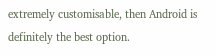extremely customisable, then Android is definitely the best option.